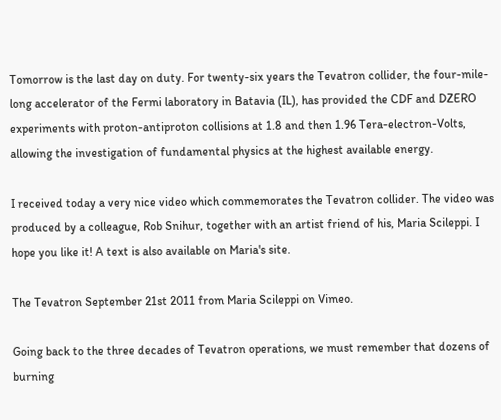Tomorrow is the last day on duty. For twenty-six years the Tevatron collider, the four-mile-long accelerator of the Fermi laboratory in Batavia (IL), has provided the CDF and DZERO experiments with proton-antiproton collisions at 1.8 and then 1.96 Tera-electron-Volts, allowing the investigation of fundamental physics at the highest available energy.

I received today a very nice video which commemorates the Tevatron collider. The video was produced by a colleague, Rob Snihur, together with an artist friend of his, Maria Scileppi. I hope you like it! A text is also available on Maria's site.

The Tevatron September 21st 2011 from Maria Scileppi on Vimeo.

Going back to the three decades of Tevatron operations, we must remember that dozens of burning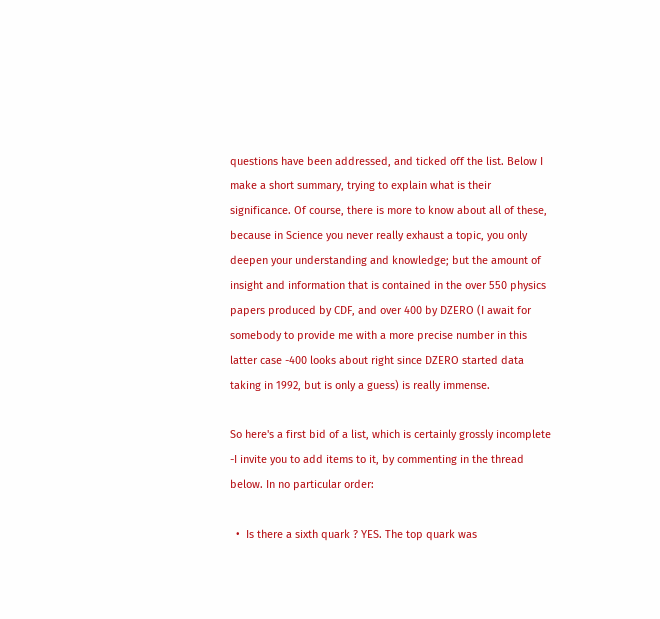questions have been addressed, and ticked off the list. Below I make a short summary, trying to explain what is their significance. Of course, there is more to know about all of these, because in Science you never really exhaust a topic, you only deepen your understanding and knowledge; but the amount of insight and information that is contained in the over 550 physics papers produced by CDF, and over 400 by DZERO (I await for somebody to provide me with a more precise number in this latter case -400 looks about right since DZERO started data taking in 1992, but is only a guess) is really immense.

So here's a first bid of a list, which is certainly grossly incomplete -I invite you to add items to it, by commenting in the thread below. In no particular order:

  •  Is there a sixth quark ? YES. The top quark was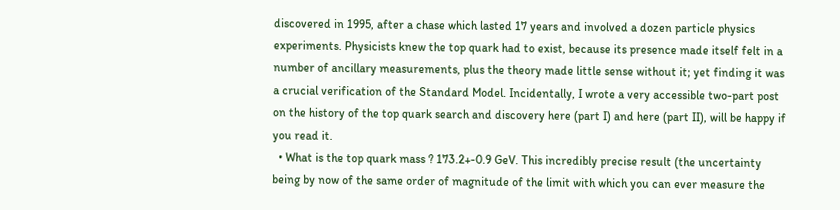discovered in 1995, after a chase which lasted 17 years and involved a dozen particle physics experiments. Physicists knew the top quark had to exist, because its presence made itself felt in a number of ancillary measurements, plus the theory made little sense without it; yet finding it was a crucial verification of the Standard Model. Incidentally, I wrote a very accessible two-part post on the history of the top quark search and discovery here (part I) and here (part II), will be happy if you read it.
  • What is the top quark mass ? 173.2+-0.9 GeV. This incredibly precise result (the uncertainty being by now of the same order of magnitude of the limit with which you can ever measure the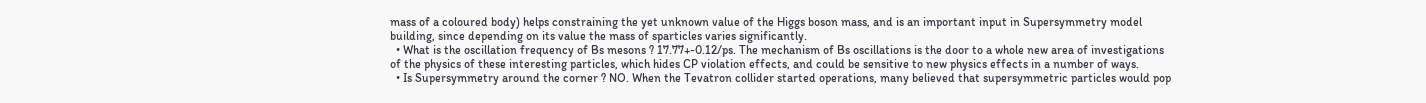mass of a coloured body) helps constraining the yet unknown value of the Higgs boson mass, and is an important input in Supersymmetry model building, since depending on its value the mass of sparticles varies significantly.
  • What is the oscillation frequency of Bs mesons ? 17.77+-0.12/ps. The mechanism of Bs oscillations is the door to a whole new area of investigations of the physics of these interesting particles, which hides CP violation effects, and could be sensitive to new physics effects in a number of ways.
  • Is Supersymmetry around the corner ? NO. When the Tevatron collider started operations, many believed that supersymmetric particles would pop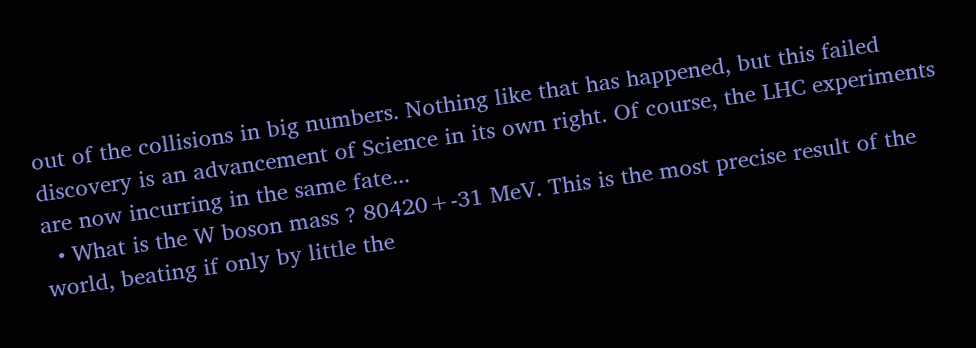out of the collisions in big numbers. Nothing like that has happened, but this failed discovery is an advancement of Science in its own right. Of course, the LHC experiments are now incurring in the same fate...
  • What is the W boson mass ? 80420+-31 MeV. This is the most precise result of the world, beating if only by little the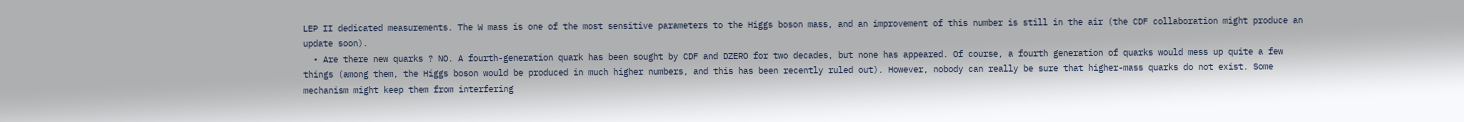LEP II dedicated measurements. The W mass is one of the most sensitive parameters to the Higgs boson mass, and an improvement of this number is still in the air (the CDF collaboration might produce an update soon).
  • Are there new quarks ? NO. A fourth-generation quark has been sought by CDF and DZERO for two decades, but none has appeared. Of course, a fourth generation of quarks would mess up quite a few things (among them, the Higgs boson would be produced in much higher numbers, and this has been recently ruled out). However, nobody can really be sure that higher-mass quarks do not exist. Some mechanism might keep them from interfering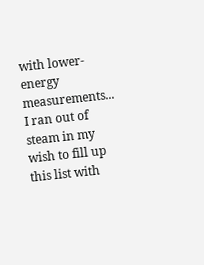with lower-energy measurements...
I ran out of steam in my wish to fill up this list with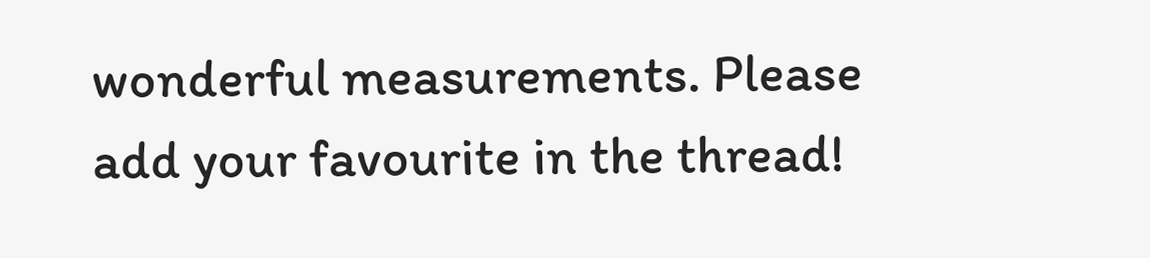wonderful measurements. Please add your favourite in the thread!